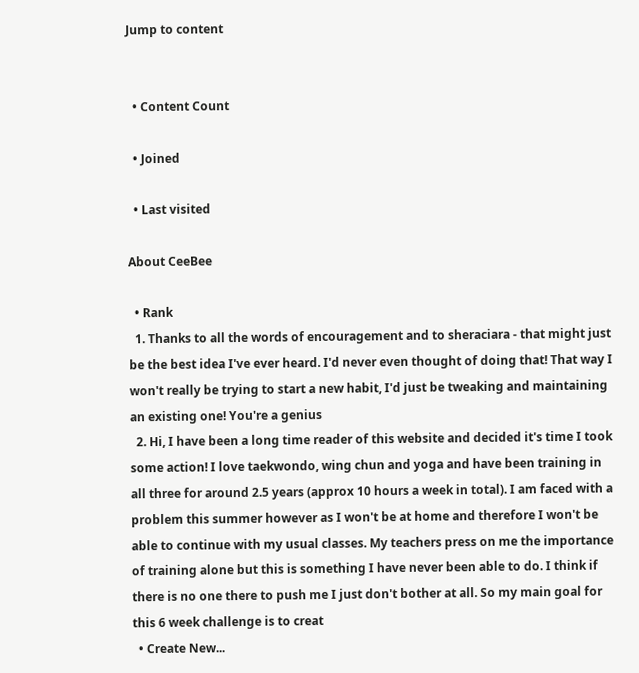Jump to content


  • Content Count

  • Joined

  • Last visited

About CeeBee

  • Rank
  1. Thanks to all the words of encouragement and to sheraciara - that might just be the best idea I've ever heard. I'd never even thought of doing that! That way I won't really be trying to start a new habit, I'd just be tweaking and maintaining an existing one! You're a genius
  2. Hi, I have been a long time reader of this website and decided it's time I took some action! I love taekwondo, wing chun and yoga and have been training in all three for around 2.5 years (approx 10 hours a week in total). I am faced with a problem this summer however as I won't be at home and therefore I won't be able to continue with my usual classes. My teachers press on me the importance of training alone but this is something I have never been able to do. I think if there is no one there to push me I just don't bother at all. So my main goal for this 6 week challenge is to creat
  • Create New...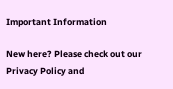Important Information

New here? Please check out our Privacy Policy and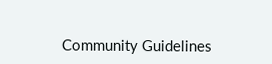Community Guidelines